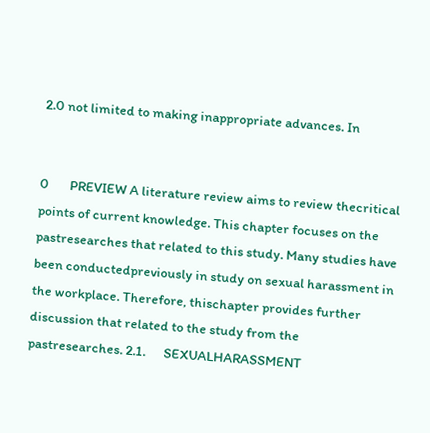2.0 not limited to making inappropriate advances. In


0       PREVIEW A literature review aims to review thecritical points of current knowledge. This chapter focuses on the pastresearches that related to this study. Many studies have been conductedpreviously in study on sexual harassment in the workplace. Therefore, thischapter provides further discussion that related to the study from the pastresearches. 2.1.      SEXUALHARASSMENT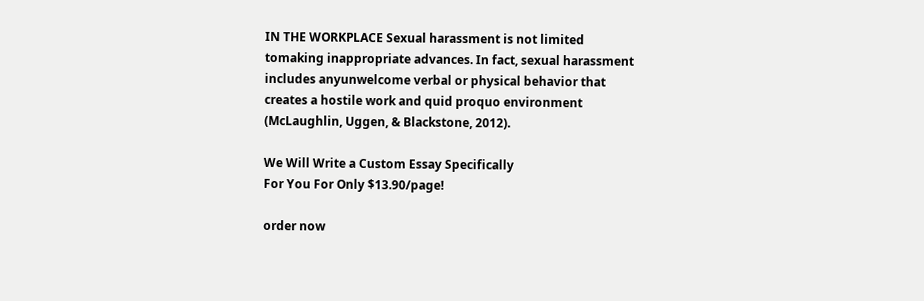IN THE WORKPLACE Sexual harassment is not limited tomaking inappropriate advances. In fact, sexual harassment includes anyunwelcome verbal or physical behavior that creates a hostile work and quid proquo environment (McLaughlin, Uggen, & Blackstone, 2012).

We Will Write a Custom Essay Specifically
For You For Only $13.90/page!

order now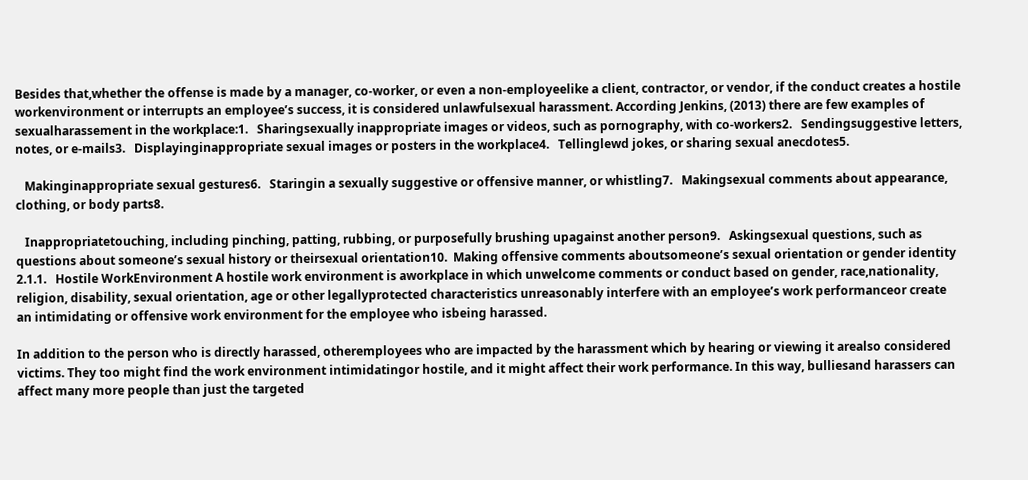Besides that,whether the offense is made by a manager, co-worker, or even a non-employeelike a client, contractor, or vendor, if the conduct creates a hostile workenvironment or interrupts an employee’s success, it is considered unlawfulsexual harassment. According Jenkins, (2013) there are few examples of sexualharassement in the workplace:1.   Sharingsexually inappropriate images or videos, such as pornography, with co-workers2.   Sendingsuggestive letters, notes, or e-mails3.   Displayinginappropriate sexual images or posters in the workplace4.   Tellinglewd jokes, or sharing sexual anecdotes5.

   Makinginappropriate sexual gestures6.   Staringin a sexually suggestive or offensive manner, or whistling7.   Makingsexual comments about appearance, clothing, or body parts8.

   Inappropriatetouching, including pinching, patting, rubbing, or purposefully brushing upagainst another person9.   Askingsexual questions, such as questions about someone’s sexual history or theirsexual orientation10.  Making offensive comments aboutsomeone’s sexual orientation or gender identity  2.1.1.   Hostile WorkEnvironment A hostile work environment is aworkplace in which unwelcome comments or conduct based on gender, race,nationality, religion, disability, sexual orientation, age or other legallyprotected characteristics unreasonably interfere with an employee’s work performanceor create an intimidating or offensive work environment for the employee who isbeing harassed.

In addition to the person who is directly harassed, otheremployees who are impacted by the harassment which by hearing or viewing it arealso considered victims. They too might find the work environment intimidatingor hostile, and it might affect their work performance. In this way, bulliesand harassers can affect many more people than just the targeted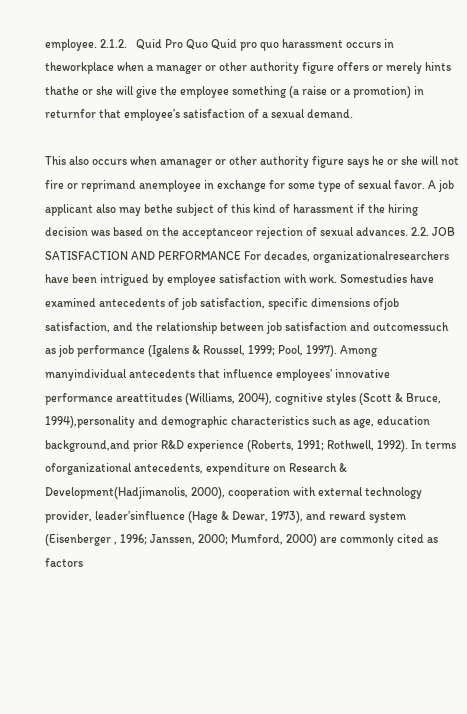employee. 2.1.2.   Quid Pro Quo Quid pro quo harassment occurs in theworkplace when a manager or other authority figure offers or merely hints thathe or she will give the employee something (a raise or a promotion) in returnfor that employee’s satisfaction of a sexual demand.

This also occurs when amanager or other authority figure says he or she will not fire or reprimand anemployee in exchange for some type of sexual favor. A job applicant also may bethe subject of this kind of harassment if the hiring decision was based on the acceptanceor rejection of sexual advances. 2.2. JOB SATISFACTION AND PERFORMANCE For decades, organizationalresearchers have been intrigued by employee satisfaction with work. Somestudies have examined antecedents of job satisfaction, specific dimensions ofjob satisfaction, and the relationship between job satisfaction and outcomessuch as job performance (Igalens & Roussel, 1999; Pool, 1997). Among manyindividual antecedents that influence employees’ innovative performance areattitudes (Williams, 2004), cognitive styles (Scott & Bruce, 1994),personality and demographic characteristics such as age, education background,and prior R&D experience (Roberts, 1991; Rothwell, 1992). In terms oforganizational antecedents, expenditure on Research & Development(Hadjimanolis, 2000), cooperation with external technology provider, leader’sinfluence (Hage & Dewar, 1973), and reward system (Eisenberger , 1996; Janssen, 2000; Mumford, 2000) are commonly cited as factors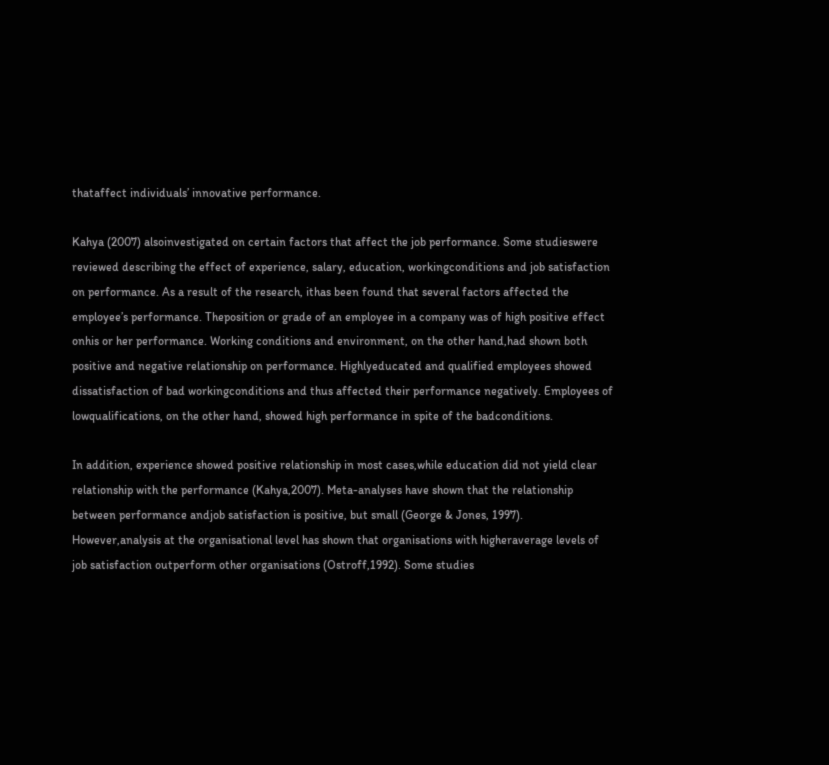thataffect individuals’ innovative performance.

Kahya (2007) alsoinvestigated on certain factors that affect the job performance. Some studieswere reviewed describing the effect of experience, salary, education, workingconditions and job satisfaction on performance. As a result of the research, ithas been found that several factors affected the employee’s performance. Theposition or grade of an employee in a company was of high positive effect onhis or her performance. Working conditions and environment, on the other hand,had shown both positive and negative relationship on performance. Highlyeducated and qualified employees showed dissatisfaction of bad workingconditions and thus affected their performance negatively. Employees of lowqualifications, on the other hand, showed high performance in spite of the badconditions.

In addition, experience showed positive relationship in most cases,while education did not yield clear relationship with the performance (Kahya,2007). Meta-analyses have shown that the relationship between performance andjob satisfaction is positive, but small (George & Jones, 1997). However,analysis at the organisational level has shown that organisations with higheraverage levels of job satisfaction outperform other organisations (Ostroff,1992). Some studies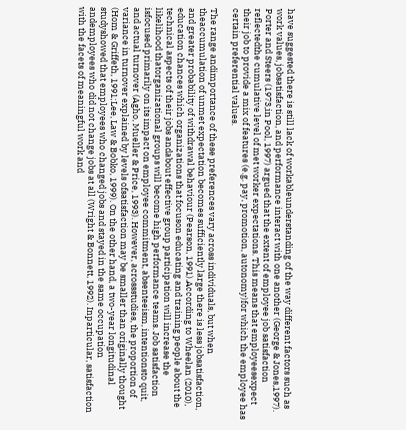have suggested there is still lack of workableunderstanding of the way different factors such as work values, jobsatisfaction, and performance interact with one another (George & Jones,1997). Porter and Steers (1973,in Pool, 1997) argued that the extent of employee job satisfaction reflectedthe cumulative level of met worker expectations. This means that employeesexpect their job to provide a mix of features (e.g. pay, promotion, autonomy)for which the employee has certain preferential values.

The range andimportance of these preferences vary across individuals, but when theaccumulation of unmet expectation becomes sufficiently large there is less jobsatisfaction, and greater probability of withdrawal behaviour (Pearson, 1991).According to Wheelan (2010), education chances which organizations that focuson educating and training people about the technical aspects of their jobs andabout effective group participation will increase the likelihood thatorganizational groups will become high performance teams. Job satisfaction isfocused primarily on its impact on employee commitment, absenteeism, intentionsto quit, and actual turnover (Agho, Mueller & Price, 1993). However, acrossstudies, the proportion of variance in turnover explained by levels ofsatisfaction may be smaller than originally thought (Hom & Griffeth, 1991;Lee, Law & Bobko, 1999). On the other hand, a two-year longitudinal studyshowed that employees who changed jobs and stayed in the same occupation andemployees who did not change jobs at all (Wright & Bonnett, 1992). Inparticular, satisfaction with the facets of meaningful work and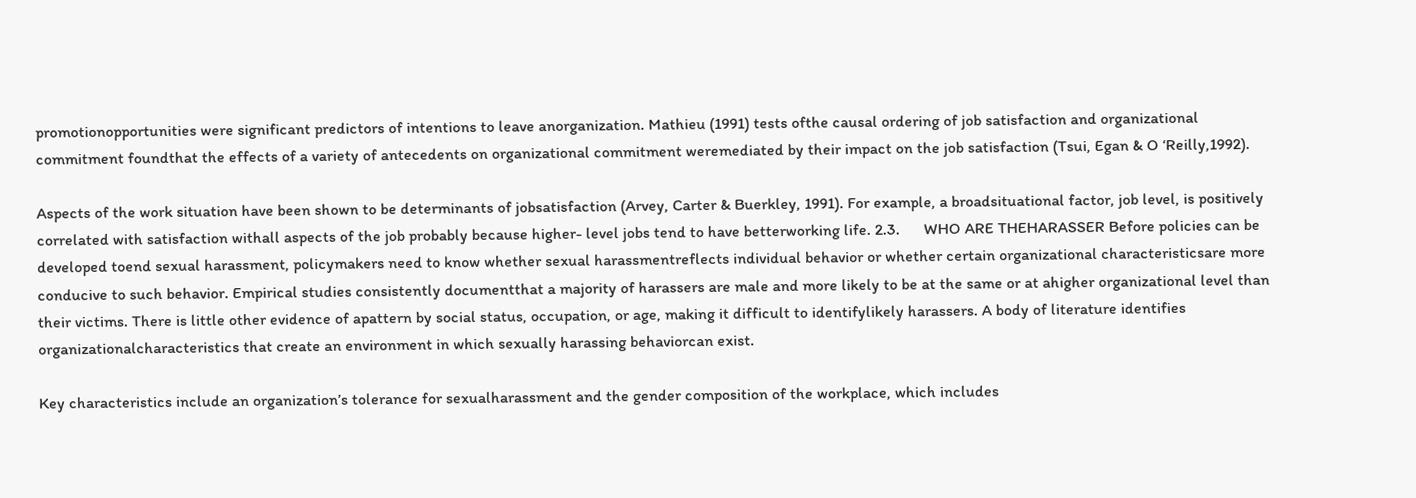promotionopportunities were significant predictors of intentions to leave anorganization. Mathieu (1991) tests ofthe causal ordering of job satisfaction and organizational commitment foundthat the effects of a variety of antecedents on organizational commitment weremediated by their impact on the job satisfaction (Tsui, Egan & O ‘Reilly,1992).

Aspects of the work situation have been shown to be determinants of jobsatisfaction (Arvey, Carter & Buerkley, 1991). For example, a broadsituational factor, job level, is positively correlated with satisfaction withall aspects of the job probably because higher- level jobs tend to have betterworking life. 2.3.      WHO ARE THEHARASSER Before policies can be developed toend sexual harassment, policymakers need to know whether sexual harassmentreflects individual behavior or whether certain organizational characteristicsare more conducive to such behavior. Empirical studies consistently documentthat a majority of harassers are male and more likely to be at the same or at ahigher organizational level than their victims. There is little other evidence of apattern by social status, occupation, or age, making it difficult to identifylikely harassers. A body of literature identifies organizationalcharacteristics that create an environment in which sexually harassing behaviorcan exist.

Key characteristics include an organization’s tolerance for sexualharassment and the gender composition of the workplace, which includes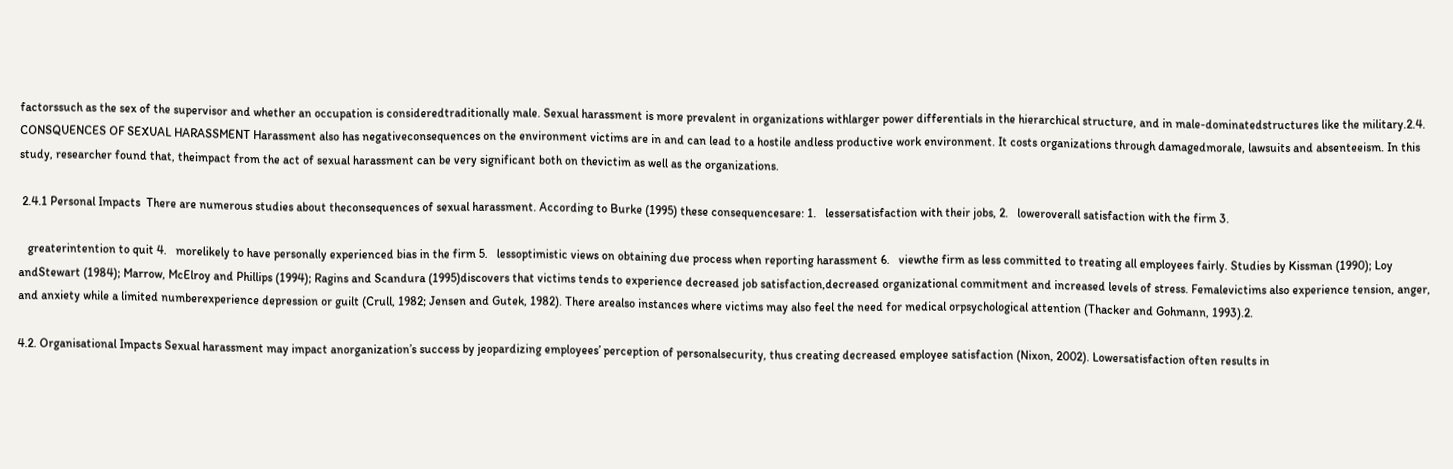factorssuch as the sex of the supervisor and whether an occupation is consideredtraditionally male. Sexual harassment is more prevalent in organizations withlarger power differentials in the hierarchical structure, and in male-dominatedstructures like the military.2.4. CONSQUENCES OF SEXUAL HARASSMENT Harassment also has negativeconsequences on the environment victims are in and can lead to a hostile andless productive work environment. It costs organizations through damagedmorale, lawsuits and absenteeism. In this study, researcher found that, theimpact from the act of sexual harassment can be very significant both on thevictim as well as the organizations.

 2.4.1 Personal Impacts  There are numerous studies about theconsequences of sexual harassment. According to Burke (1995) these consequencesare: 1.   lessersatisfaction with their jobs, 2.   loweroverall satisfaction with the firm 3.

   greaterintention to quit 4.   morelikely to have personally experienced bias in the firm 5.   lessoptimistic views on obtaining due process when reporting harassment 6.   viewthe firm as less committed to treating all employees fairly. Studies by Kissman (1990); Loy andStewart (1984); Marrow, McElroy and Phillips (1994); Ragins and Scandura (1995)discovers that victims tends to experience decreased job satisfaction,decreased organizational commitment and increased levels of stress. Femalevictims also experience tension, anger, and anxiety while a limited numberexperience depression or guilt (Crull, 1982; Jensen and Gutek, 1982). There arealso instances where victims may also feel the need for medical orpsychological attention (Thacker and Gohmann, 1993).2.

4.2. Organisational Impacts Sexual harassment may impact anorganization’s success by jeopardizing employees’ perception of personalsecurity, thus creating decreased employee satisfaction (Nixon, 2002). Lowersatisfaction often results in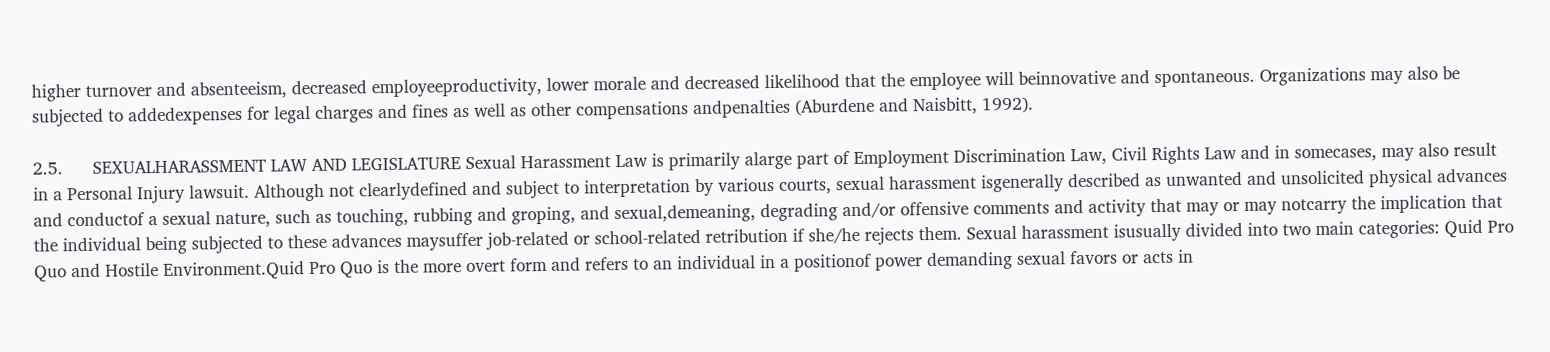higher turnover and absenteeism, decreased employeeproductivity, lower morale and decreased likelihood that the employee will beinnovative and spontaneous. Organizations may also be subjected to addedexpenses for legal charges and fines as well as other compensations andpenalties (Aburdene and Naisbitt, 1992).

2.5.      SEXUALHARASSMENT LAW AND LEGISLATURE Sexual Harassment Law is primarily alarge part of Employment Discrimination Law, Civil Rights Law and in somecases, may also result in a Personal Injury lawsuit. Although not clearlydefined and subject to interpretation by various courts, sexual harassment isgenerally described as unwanted and unsolicited physical advances and conductof a sexual nature, such as touching, rubbing and groping, and sexual,demeaning, degrading and/or offensive comments and activity that may or may notcarry the implication that the individual being subjected to these advances maysuffer job-related or school-related retribution if she/he rejects them. Sexual harassment isusually divided into two main categories: Quid Pro Quo and Hostile Environment.Quid Pro Quo is the more overt form and refers to an individual in a positionof power demanding sexual favors or acts in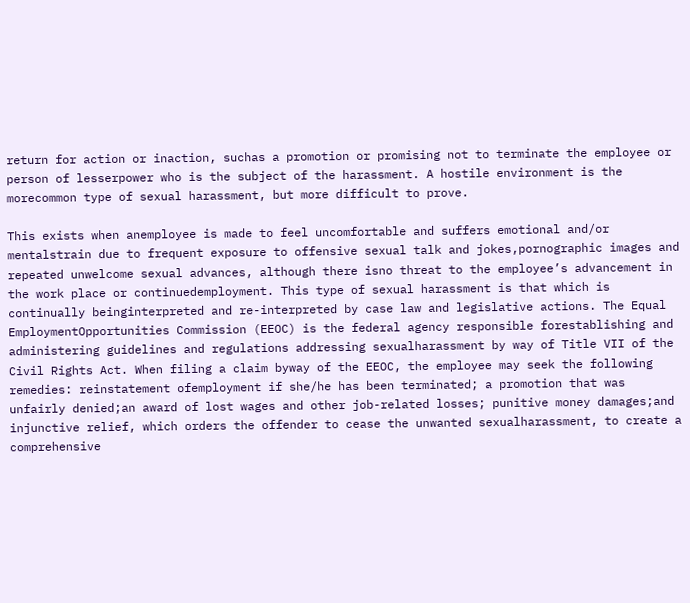return for action or inaction, suchas a promotion or promising not to terminate the employee or person of lesserpower who is the subject of the harassment. A hostile environment is the morecommon type of sexual harassment, but more difficult to prove.

This exists when anemployee is made to feel uncomfortable and suffers emotional and/or mentalstrain due to frequent exposure to offensive sexual talk and jokes,pornographic images and repeated unwelcome sexual advances, although there isno threat to the employee’s advancement in the work place or continuedemployment. This type of sexual harassment is that which is continually beinginterpreted and re-interpreted by case law and legislative actions. The Equal EmploymentOpportunities Commission (EEOC) is the federal agency responsible forestablishing and administering guidelines and regulations addressing sexualharassment by way of Title VII of the Civil Rights Act. When filing a claim byway of the EEOC, the employee may seek the following remedies: reinstatement ofemployment if she/he has been terminated; a promotion that was unfairly denied;an award of lost wages and other job-related losses; punitive money damages;and injunctive relief, which orders the offender to cease the unwanted sexualharassment, to create a comprehensive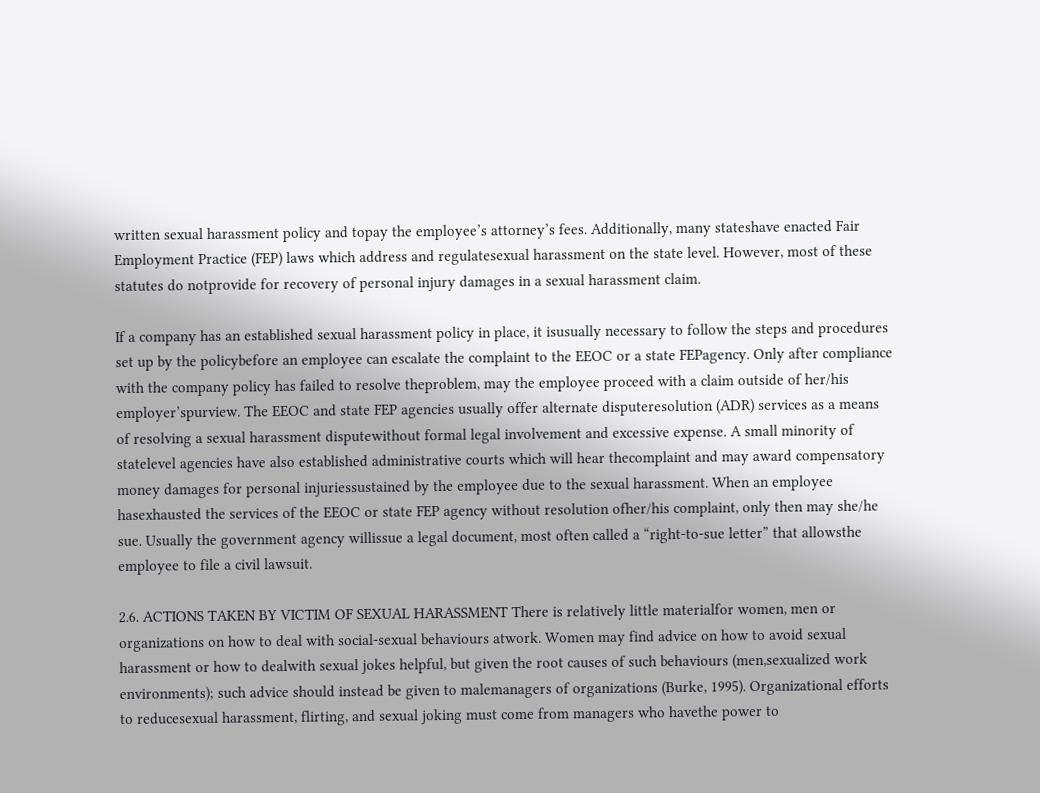written sexual harassment policy and topay the employee’s attorney’s fees. Additionally, many stateshave enacted Fair Employment Practice (FEP) laws which address and regulatesexual harassment on the state level. However, most of these statutes do notprovide for recovery of personal injury damages in a sexual harassment claim.

If a company has an established sexual harassment policy in place, it isusually necessary to follow the steps and procedures set up by the policybefore an employee can escalate the complaint to the EEOC or a state FEPagency. Only after compliance with the company policy has failed to resolve theproblem, may the employee proceed with a claim outside of her/his employer’spurview. The EEOC and state FEP agencies usually offer alternate disputeresolution (ADR) services as a means of resolving a sexual harassment disputewithout formal legal involvement and excessive expense. A small minority of statelevel agencies have also established administrative courts which will hear thecomplaint and may award compensatory money damages for personal injuriessustained by the employee due to the sexual harassment. When an employee hasexhausted the services of the EEOC or state FEP agency without resolution ofher/his complaint, only then may she/he sue. Usually the government agency willissue a legal document, most often called a “right-to-sue letter” that allowsthe employee to file a civil lawsuit.

2.6. ACTIONS TAKEN BY VICTIM OF SEXUAL HARASSMENT There is relatively little materialfor women, men or organizations on how to deal with social-sexual behaviours atwork. Women may find advice on how to avoid sexual harassment or how to dealwith sexual jokes helpful, but given the root causes of such behaviours (men,sexualized work environments); such advice should instead be given to malemanagers of organizations (Burke, 1995). Organizational efforts to reducesexual harassment, flirting, and sexual joking must come from managers who havethe power to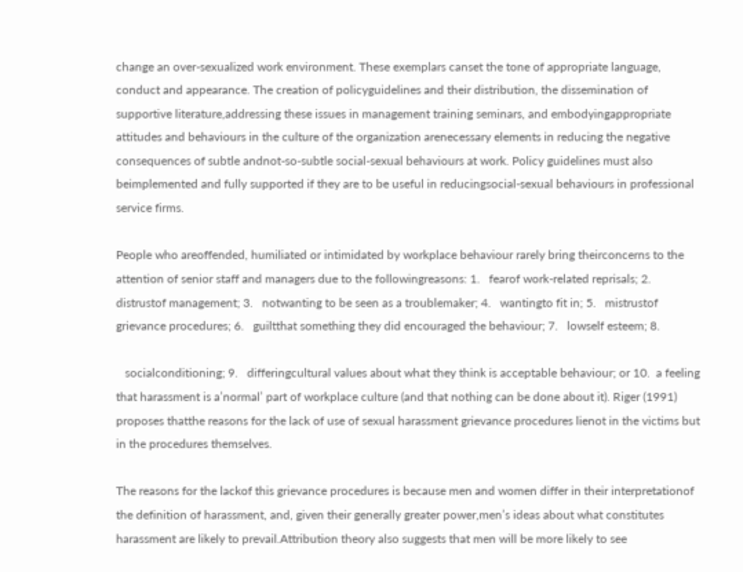change an over-sexualized work environment. These exemplars canset the tone of appropriate language, conduct and appearance. The creation of policyguidelines and their distribution, the dissemination of supportive literature,addressing these issues in management training seminars, and embodyingappropriate attitudes and behaviours in the culture of the organization arenecessary elements in reducing the negative consequences of subtle andnot-so-subtle social-sexual behaviours at work. Policy guidelines must also beimplemented and fully supported if they are to be useful in reducingsocial-sexual behaviours in professional service firms.

People who areoffended, humiliated or intimidated by workplace behaviour rarely bring theirconcerns to the attention of senior staff and managers due to the followingreasons: 1.   fearof work-related reprisals; 2.   distrustof management; 3.   notwanting to be seen as a troublemaker; 4.   wantingto fit in; 5.   mistrustof grievance procedures; 6.   guiltthat something they did encouraged the behaviour; 7.   lowself esteem; 8.

   socialconditioning; 9.   differingcultural values about what they think is acceptable behaviour; or 10.  a feeling that harassment is a’normal’ part of workplace culture (and that nothing can be done about it). Riger (1991) proposes thatthe reasons for the lack of use of sexual harassment grievance procedures lienot in the victims but in the procedures themselves.

The reasons for the lackof this grievance procedures is because men and women differ in their interpretationof the definition of harassment, and, given their generally greater power,men’s ideas about what constitutes harassment are likely to prevail.Attribution theory also suggests that men will be more likely to see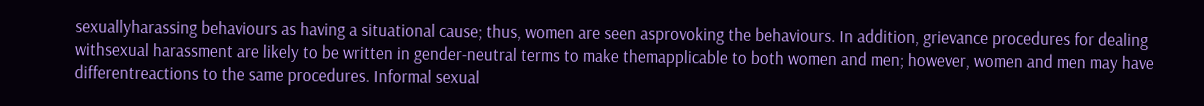sexuallyharassing behaviours as having a situational cause; thus, women are seen asprovoking the behaviours. In addition, grievance procedures for dealing withsexual harassment are likely to be written in gender-neutral terms to make themapplicable to both women and men; however, women and men may have differentreactions to the same procedures. Informal sexual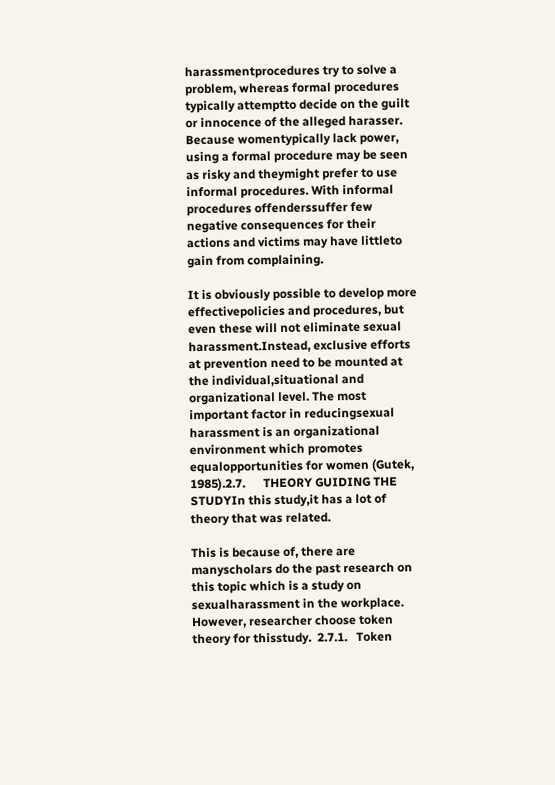harassmentprocedures try to solve a problem, whereas formal procedures typically attemptto decide on the guilt or innocence of the alleged harasser. Because womentypically lack power, using a formal procedure may be seen as risky and theymight prefer to use informal procedures. With informal procedures offenderssuffer few negative consequences for their actions and victims may have littleto gain from complaining.

It is obviously possible to develop more effectivepolicies and procedures, but even these will not eliminate sexual harassment.Instead, exclusive efforts at prevention need to be mounted at the individual,situational and organizational level. The most important factor in reducingsexual harassment is an organizational environment which promotes equalopportunities for women (Gutek, 1985).2.7.      THEORY GUIDING THE STUDYIn this study,it has a lot of theory that was related.

This is because of, there are manyscholars do the past research on this topic which is a study on sexualharassment in the workplace. However, researcher choose token theory for thisstudy.  2.7.1.   Token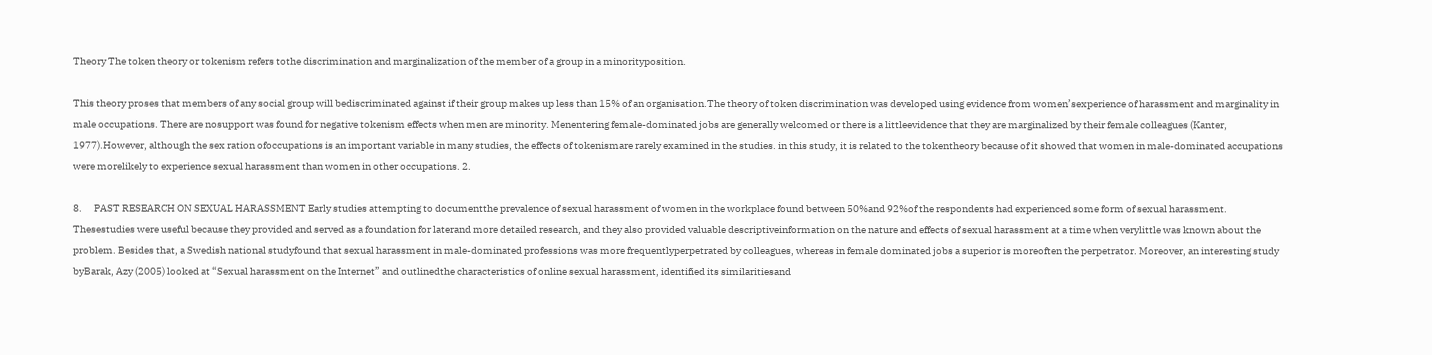Theory The token theory or tokenism refers tothe discrimination and marginalization of the member of a group in a minorityposition.

This theory proses that members of any social group will bediscriminated against if their group makes up less than 15% of an organisation.The theory of token discrimination was developed using evidence from women’sexperience of harassment and marginality in male occupations. There are nosupport was found for negative tokenism effects when men are minority. Menentering female-dominated jobs are generally welcomed or there is a littleevidence that they are marginalized by their female colleagues (Kanter, 1977).However, although the sex ration ofoccupations is an important variable in many studies, the effects of tokenismare rarely examined in the studies. in this study, it is related to the tokentheory because of it showed that women in male-dominated accupations were morelikely to experience sexual harassment than women in other occupations. 2.

8.      PAST RESEARCH ON SEXUAL HARASSMENT Early studies attempting to documentthe prevalence of sexual harassment of women in the workplace found between 50%and 92%of the respondents had experienced some form of sexual harassment. Thesestudies were useful because they provided and served as a foundation for laterand more detailed research, and they also provided valuable descriptiveinformation on the nature and effects of sexual harassment at a time when verylittle was known about the problem. Besides that, a Swedish national studyfound that sexual harassment in male-dominated professions was more frequentlyperpetrated by colleagues, whereas in female dominated jobs a superior is moreoften the perpetrator. Moreover, an interesting study byBarak, Azy (2005) looked at “Sexual harassment on the Internet” and outlinedthe characteristics of online sexual harassment, identified its similaritiesand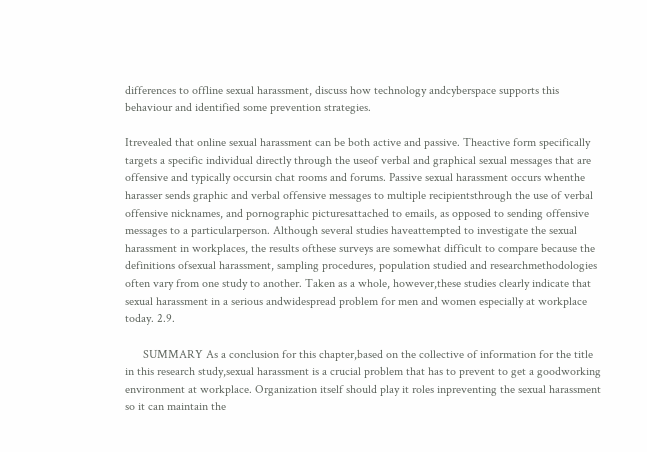differences to offline sexual harassment, discuss how technology andcyberspace supports this behaviour and identified some prevention strategies.

Itrevealed that online sexual harassment can be both active and passive. Theactive form specifically targets a specific individual directly through the useof verbal and graphical sexual messages that are offensive and typically occursin chat rooms and forums. Passive sexual harassment occurs whenthe harasser sends graphic and verbal offensive messages to multiple recipientsthrough the use of verbal offensive nicknames, and pornographic picturesattached to emails, as opposed to sending offensive messages to a particularperson. Although several studies haveattempted to investigate the sexual harassment in workplaces, the results ofthese surveys are somewhat difficult to compare because the definitions ofsexual harassment, sampling procedures, population studied and researchmethodologies often vary from one study to another. Taken as a whole, however,these studies clearly indicate that sexual harassment in a serious andwidespread problem for men and women especially at workplace today. 2.9.

      SUMMARY As a conclusion for this chapter,based on the collective of information for the title in this research study,sexual harassment is a crucial problem that has to prevent to get a goodworking environment at workplace. Organization itself should play it roles inpreventing the sexual harassment so it can maintain the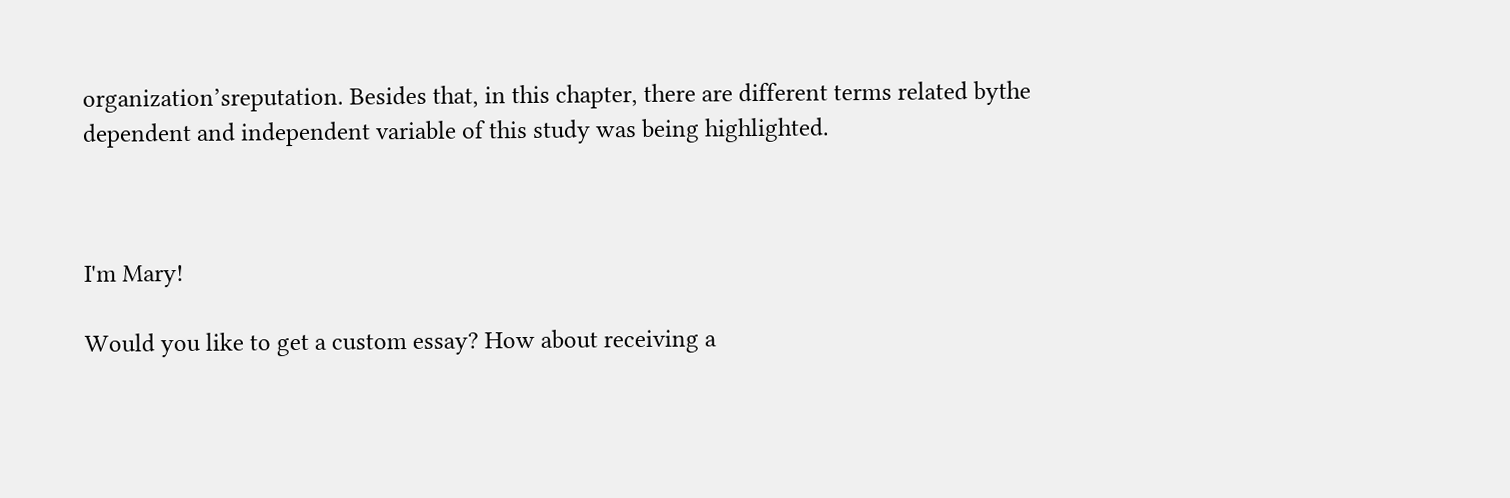organization’sreputation. Besides that, in this chapter, there are different terms related bythe dependent and independent variable of this study was being highlighted.



I'm Mary!

Would you like to get a custom essay? How about receiving a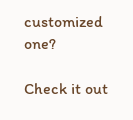customized one?

Check it out